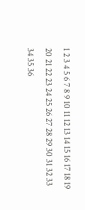1 2 3 4 5 6 7 8 9 10 11 12 13 14 15 16 17 18 19 20 21 22 23 24 25 26 27 28 29 30 31 32 33 34 35 36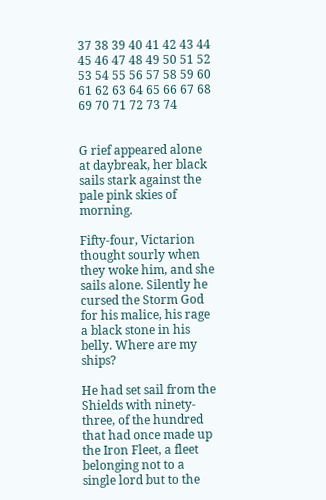37 38 39 40 41 42 43 44 45 46 47 48 49 50 51 52 53 54 55 56 57 58 59 60 61 62 63 64 65 66 67 68 69 70 71 72 73 74


G rief appeared alone at daybreak, her black sails stark against the pale pink skies of morning.

Fifty-four, Victarion thought sourly when they woke him, and she sails alone. Silently he cursed the Storm God for his malice, his rage a black stone in his belly. Where are my ships?

He had set sail from the Shields with ninety-three, of the hundred that had once made up the Iron Fleet, a fleet belonging not to a single lord but to the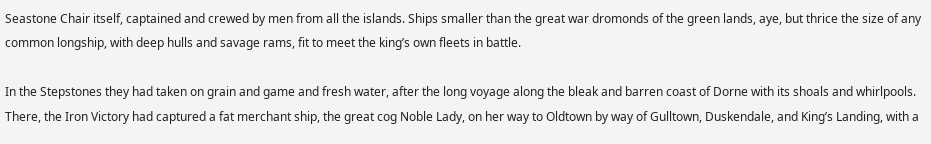Seastone Chair itself, captained and crewed by men from all the islands. Ships smaller than the great war dromonds of the green lands, aye, but thrice the size of any common longship, with deep hulls and savage rams, fit to meet the king’s own fleets in battle.

In the Stepstones they had taken on grain and game and fresh water, after the long voyage along the bleak and barren coast of Dorne with its shoals and whirlpools. There, the Iron Victory had captured a fat merchant ship, the great cog Noble Lady, on her way to Oldtown by way of Gulltown, Duskendale, and King’s Landing, with a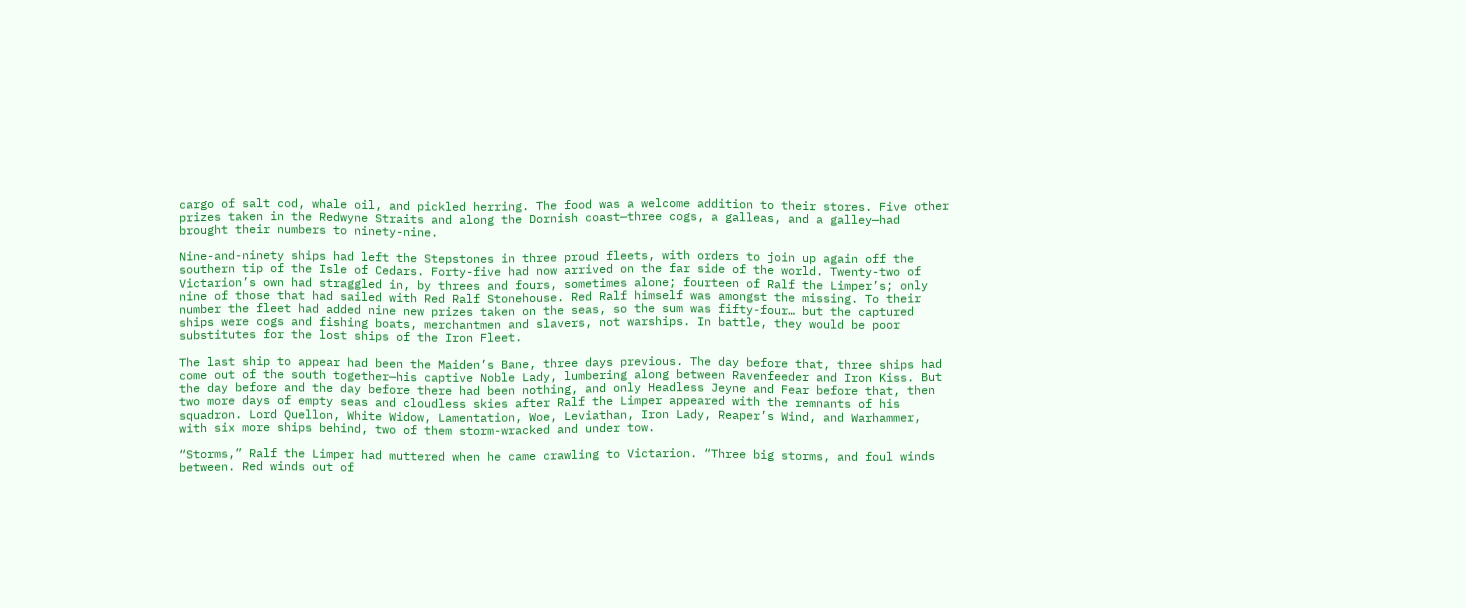cargo of salt cod, whale oil, and pickled herring. The food was a welcome addition to their stores. Five other prizes taken in the Redwyne Straits and along the Dornish coast—three cogs, a galleas, and a galley—had brought their numbers to ninety-nine.

Nine-and-ninety ships had left the Stepstones in three proud fleets, with orders to join up again off the southern tip of the Isle of Cedars. Forty-five had now arrived on the far side of the world. Twenty-two of Victarion’s own had straggled in, by threes and fours, sometimes alone; fourteen of Ralf the Limper’s; only nine of those that had sailed with Red Ralf Stonehouse. Red Ralf himself was amongst the missing. To their number the fleet had added nine new prizes taken on the seas, so the sum was fifty-four… but the captured ships were cogs and fishing boats, merchantmen and slavers, not warships. In battle, they would be poor substitutes for the lost ships of the Iron Fleet.

The last ship to appear had been the Maiden’s Bane, three days previous. The day before that, three ships had come out of the south together—his captive Noble Lady, lumbering along between Ravenfeeder and Iron Kiss. But the day before and the day before there had been nothing, and only Headless Jeyne and Fear before that, then two more days of empty seas and cloudless skies after Ralf the Limper appeared with the remnants of his squadron. Lord Quellon, White Widow, Lamentation, Woe, Leviathan, Iron Lady, Reaper’s Wind, and Warhammer, with six more ships behind, two of them storm-wracked and under tow.

“Storms,” Ralf the Limper had muttered when he came crawling to Victarion. “Three big storms, and foul winds between. Red winds out of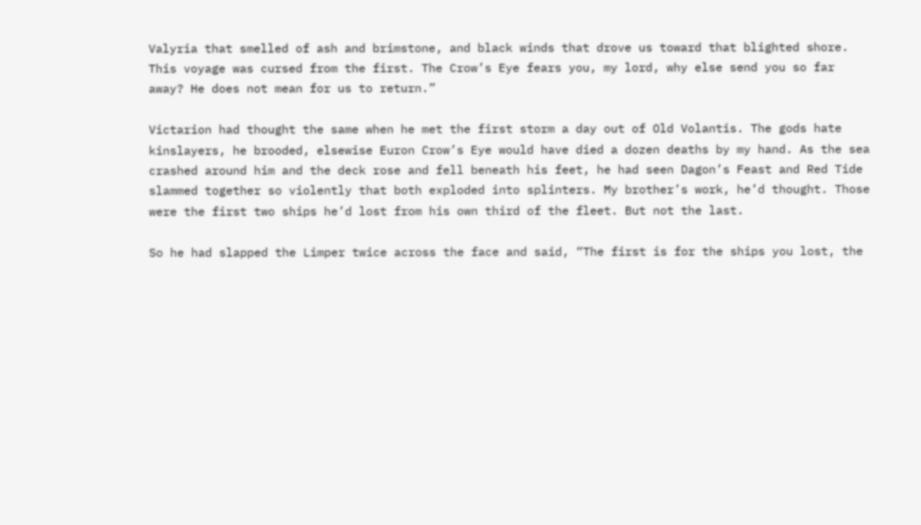Valyria that smelled of ash and brimstone, and black winds that drove us toward that blighted shore. This voyage was cursed from the first. The Crow’s Eye fears you, my lord, why else send you so far away? He does not mean for us to return.”

Victarion had thought the same when he met the first storm a day out of Old Volantis. The gods hate kinslayers, he brooded, elsewise Euron Crow’s Eye would have died a dozen deaths by my hand. As the sea crashed around him and the deck rose and fell beneath his feet, he had seen Dagon’s Feast and Red Tide slammed together so violently that both exploded into splinters. My brother’s work, he’d thought. Those were the first two ships he’d lost from his own third of the fleet. But not the last.

So he had slapped the Limper twice across the face and said, “The first is for the ships you lost, the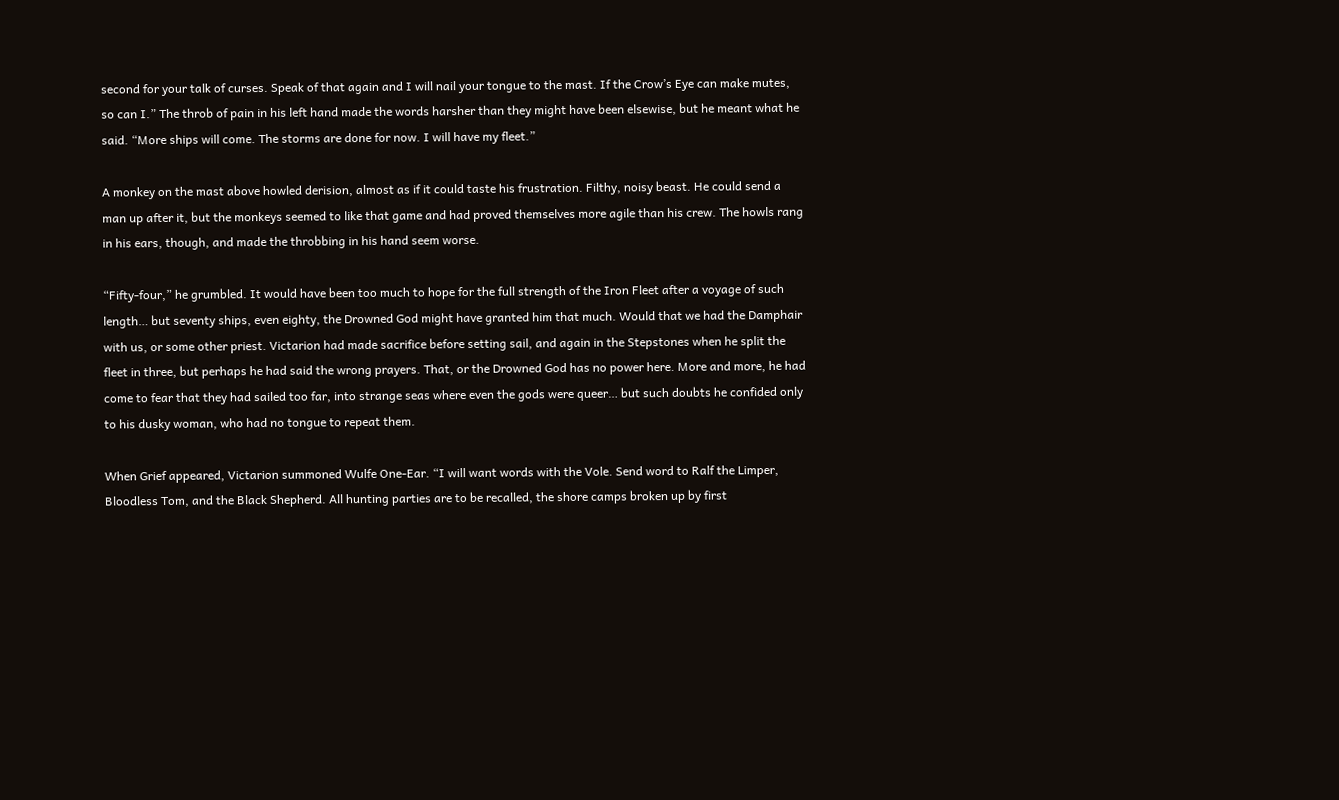second for your talk of curses. Speak of that again and I will nail your tongue to the mast. If the Crow’s Eye can make mutes, so can I.” The throb of pain in his left hand made the words harsher than they might have been elsewise, but he meant what he said. “More ships will come. The storms are done for now. I will have my fleet.”

A monkey on the mast above howled derision, almost as if it could taste his frustration. Filthy, noisy beast. He could send a man up after it, but the monkeys seemed to like that game and had proved themselves more agile than his crew. The howls rang in his ears, though, and made the throbbing in his hand seem worse.

“Fifty-four,” he grumbled. It would have been too much to hope for the full strength of the Iron Fleet after a voyage of such length… but seventy ships, even eighty, the Drowned God might have granted him that much. Would that we had the Damphair with us, or some other priest. Victarion had made sacrifice before setting sail, and again in the Stepstones when he split the fleet in three, but perhaps he had said the wrong prayers. That, or the Drowned God has no power here. More and more, he had come to fear that they had sailed too far, into strange seas where even the gods were queer… but such doubts he confided only to his dusky woman, who had no tongue to repeat them.

When Grief appeared, Victarion summoned Wulfe One-Ear. “I will want words with the Vole. Send word to Ralf the Limper, Bloodless Tom, and the Black Shepherd. All hunting parties are to be recalled, the shore camps broken up by first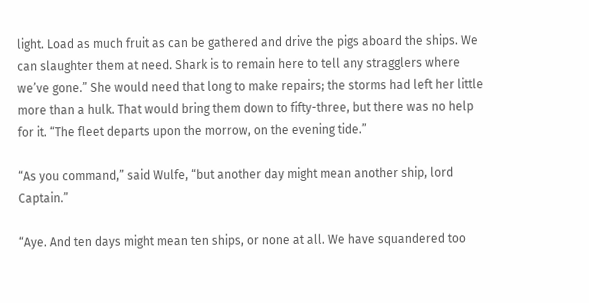light. Load as much fruit as can be gathered and drive the pigs aboard the ships. We can slaughter them at need. Shark is to remain here to tell any stragglers where we’ve gone.” She would need that long to make repairs; the storms had left her little more than a hulk. That would bring them down to fifty-three, but there was no help for it. “The fleet departs upon the morrow, on the evening tide.”

“As you command,” said Wulfe, “but another day might mean another ship, lord Captain.”

“Aye. And ten days might mean ten ships, or none at all. We have squandered too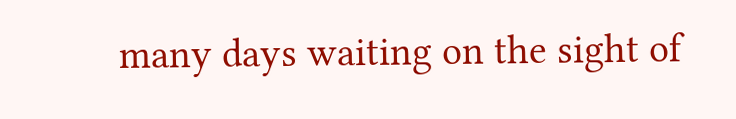many days waiting on the sight of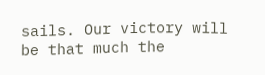sails. Our victory will be that much the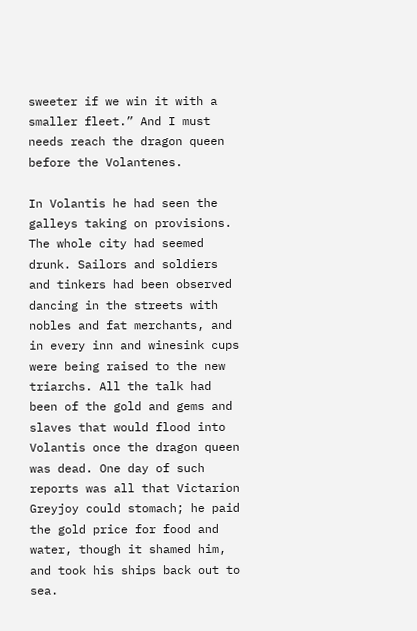sweeter if we win it with a smaller fleet.” And I must needs reach the dragon queen before the Volantenes.

In Volantis he had seen the galleys taking on provisions. The whole city had seemed drunk. Sailors and soldiers and tinkers had been observed dancing in the streets with nobles and fat merchants, and in every inn and winesink cups were being raised to the new triarchs. All the talk had been of the gold and gems and slaves that would flood into Volantis once the dragon queen was dead. One day of such reports was all that Victarion Greyjoy could stomach; he paid the gold price for food and water, though it shamed him, and took his ships back out to sea.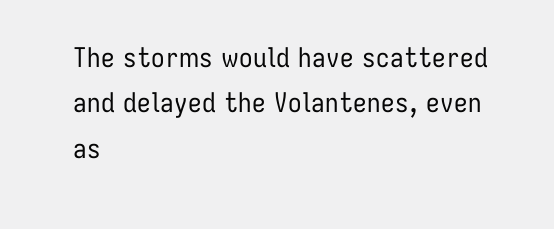The storms would have scattered and delayed the Volantenes, even as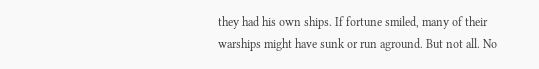they had his own ships. If fortune smiled, many of their warships might have sunk or run aground. But not all. No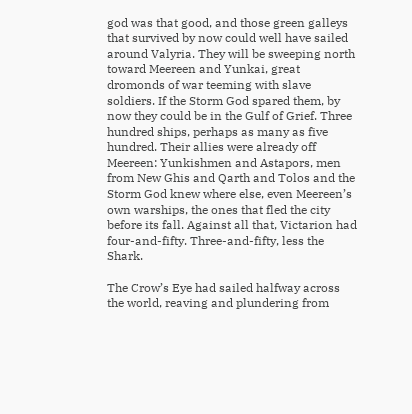god was that good, and those green galleys that survived by now could well have sailed around Valyria. They will be sweeping north toward Meereen and Yunkai, great dromonds of war teeming with slave soldiers. If the Storm God spared them, by now they could be in the Gulf of Grief. Three hundred ships, perhaps as many as five hundred. Their allies were already off Meereen: Yunkishmen and Astapors, men from New Ghis and Qarth and Tolos and the Storm God knew where else, even Meereen’s own warships, the ones that fled the city before its fall. Against all that, Victarion had four-and-fifty. Three-and-fifty, less the Shark.

The Crow’s Eye had sailed halfway across the world, reaving and plundering from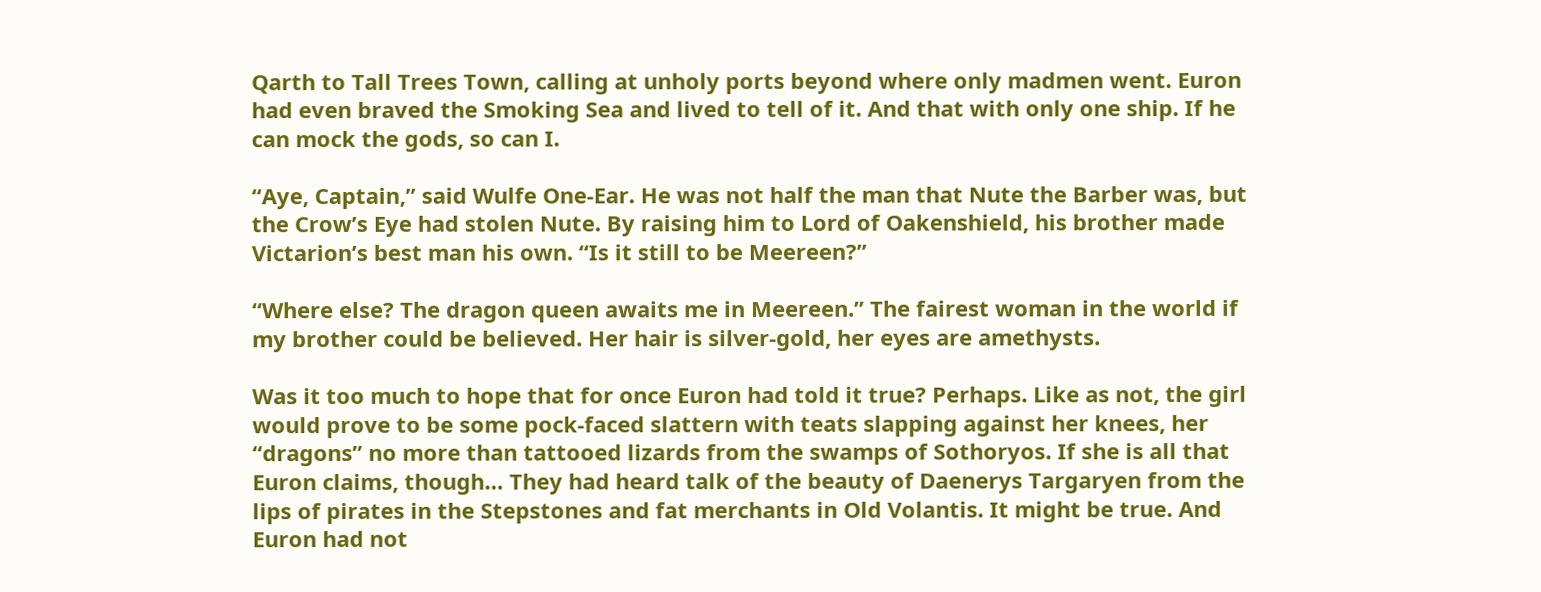Qarth to Tall Trees Town, calling at unholy ports beyond where only madmen went. Euron had even braved the Smoking Sea and lived to tell of it. And that with only one ship. If he can mock the gods, so can I.

“Aye, Captain,” said Wulfe One-Ear. He was not half the man that Nute the Barber was, but the Crow’s Eye had stolen Nute. By raising him to Lord of Oakenshield, his brother made Victarion’s best man his own. “Is it still to be Meereen?”

“Where else? The dragon queen awaits me in Meereen.” The fairest woman in the world if my brother could be believed. Her hair is silver-gold, her eyes are amethysts.

Was it too much to hope that for once Euron had told it true? Perhaps. Like as not, the girl would prove to be some pock-faced slattern with teats slapping against her knees, her “dragons” no more than tattooed lizards from the swamps of Sothoryos. If she is all that Euron claims, though… They had heard talk of the beauty of Daenerys Targaryen from the lips of pirates in the Stepstones and fat merchants in Old Volantis. It might be true. And Euron had not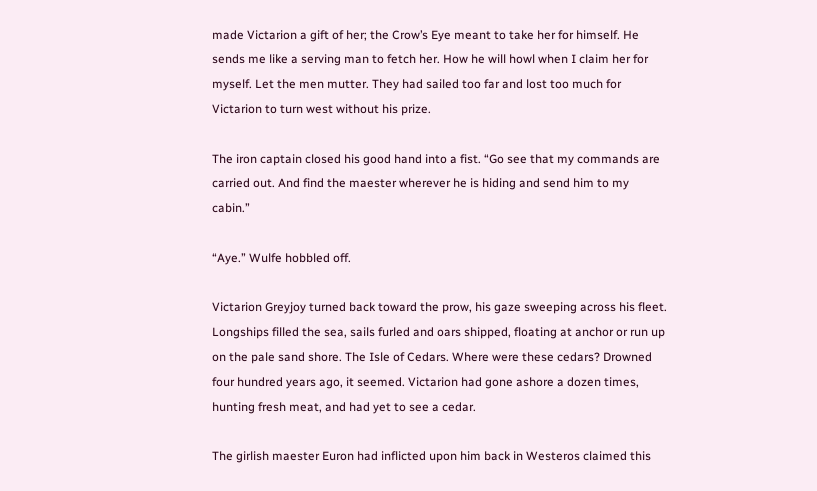made Victarion a gift of her; the Crow’s Eye meant to take her for himself. He sends me like a serving man to fetch her. How he will howl when I claim her for myself. Let the men mutter. They had sailed too far and lost too much for Victarion to turn west without his prize.

The iron captain closed his good hand into a fist. “Go see that my commands are carried out. And find the maester wherever he is hiding and send him to my cabin.”

“Aye.” Wulfe hobbled off.

Victarion Greyjoy turned back toward the prow, his gaze sweeping across his fleet. Longships filled the sea, sails furled and oars shipped, floating at anchor or run up on the pale sand shore. The Isle of Cedars. Where were these cedars? Drowned four hundred years ago, it seemed. Victarion had gone ashore a dozen times, hunting fresh meat, and had yet to see a cedar.

The girlish maester Euron had inflicted upon him back in Westeros claimed this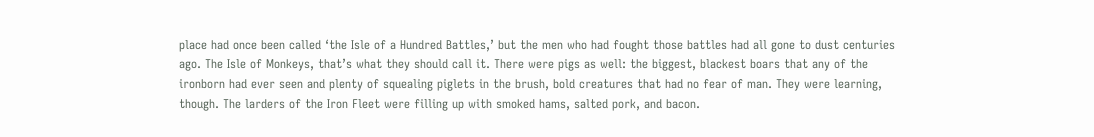place had once been called ‘the Isle of a Hundred Battles,’ but the men who had fought those battles had all gone to dust centuries ago. The Isle of Monkeys, that’s what they should call it. There were pigs as well: the biggest, blackest boars that any of the ironborn had ever seen and plenty of squealing piglets in the brush, bold creatures that had no fear of man. They were learning, though. The larders of the Iron Fleet were filling up with smoked hams, salted pork, and bacon.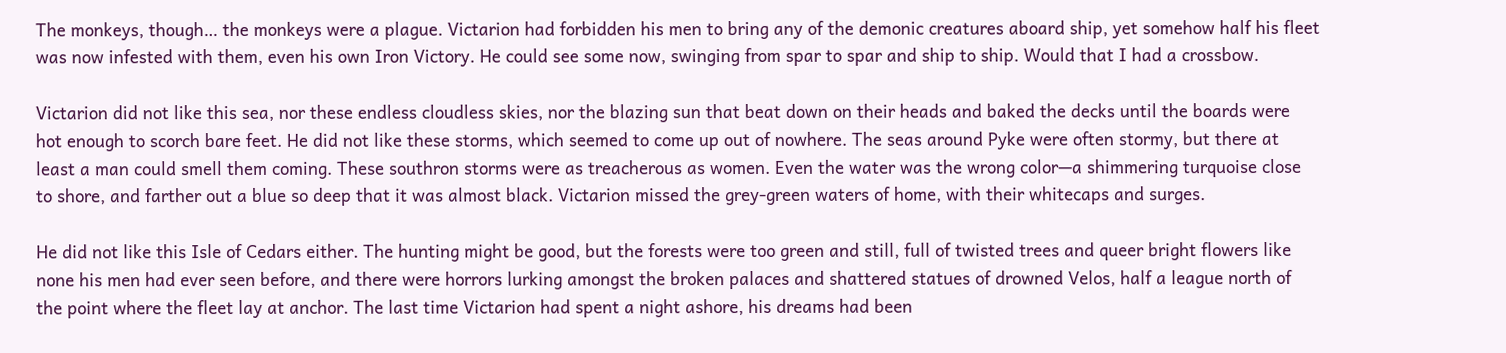The monkeys, though… the monkeys were a plague. Victarion had forbidden his men to bring any of the demonic creatures aboard ship, yet somehow half his fleet was now infested with them, even his own Iron Victory. He could see some now, swinging from spar to spar and ship to ship. Would that I had a crossbow.

Victarion did not like this sea, nor these endless cloudless skies, nor the blazing sun that beat down on their heads and baked the decks until the boards were hot enough to scorch bare feet. He did not like these storms, which seemed to come up out of nowhere. The seas around Pyke were often stormy, but there at least a man could smell them coming. These southron storms were as treacherous as women. Even the water was the wrong color—a shimmering turquoise close to shore, and farther out a blue so deep that it was almost black. Victarion missed the grey-green waters of home, with their whitecaps and surges.

He did not like this Isle of Cedars either. The hunting might be good, but the forests were too green and still, full of twisted trees and queer bright flowers like none his men had ever seen before, and there were horrors lurking amongst the broken palaces and shattered statues of drowned Velos, half a league north of the point where the fleet lay at anchor. The last time Victarion had spent a night ashore, his dreams had been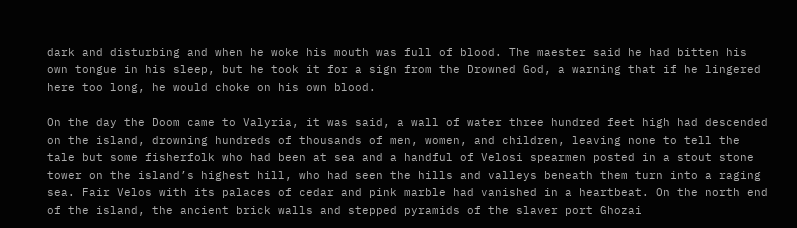dark and disturbing and when he woke his mouth was full of blood. The maester said he had bitten his own tongue in his sleep, but he took it for a sign from the Drowned God, a warning that if he lingered here too long, he would choke on his own blood.

On the day the Doom came to Valyria, it was said, a wall of water three hundred feet high had descended on the island, drowning hundreds of thousands of men, women, and children, leaving none to tell the tale but some fisherfolk who had been at sea and a handful of Velosi spearmen posted in a stout stone tower on the island’s highest hill, who had seen the hills and valleys beneath them turn into a raging sea. Fair Velos with its palaces of cedar and pink marble had vanished in a heartbeat. On the north end of the island, the ancient brick walls and stepped pyramids of the slaver port Ghozai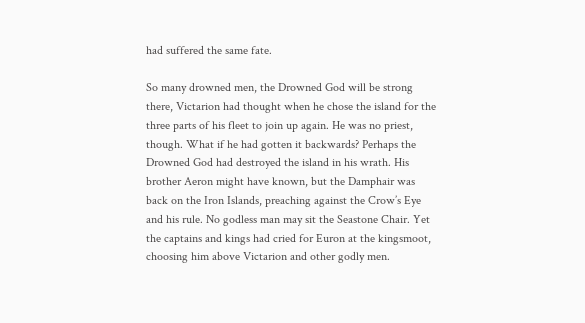had suffered the same fate.

So many drowned men, the Drowned God will be strong there, Victarion had thought when he chose the island for the three parts of his fleet to join up again. He was no priest, though. What if he had gotten it backwards? Perhaps the Drowned God had destroyed the island in his wrath. His brother Aeron might have known, but the Damphair was back on the Iron Islands, preaching against the Crow’s Eye and his rule. No godless man may sit the Seastone Chair. Yet the captains and kings had cried for Euron at the kingsmoot, choosing him above Victarion and other godly men.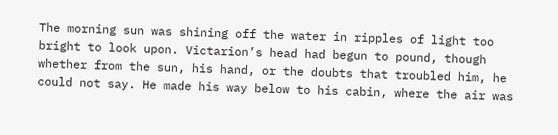The morning sun was shining off the water in ripples of light too bright to look upon. Victarion’s head had begun to pound, though whether from the sun, his hand, or the doubts that troubled him, he could not say. He made his way below to his cabin, where the air was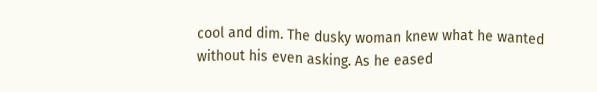cool and dim. The dusky woman knew what he wanted without his even asking. As he eased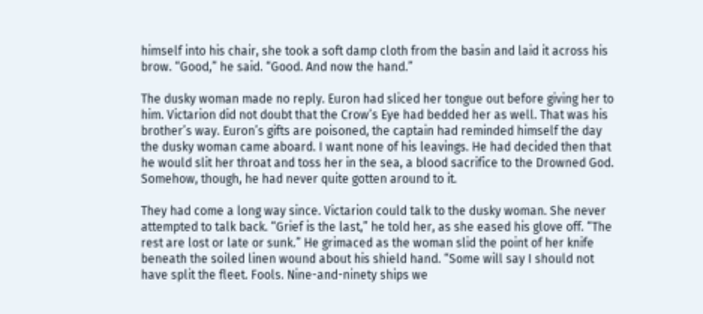himself into his chair, she took a soft damp cloth from the basin and laid it across his brow. “Good,” he said. “Good. And now the hand.”

The dusky woman made no reply. Euron had sliced her tongue out before giving her to him. Victarion did not doubt that the Crow’s Eye had bedded her as well. That was his brother’s way. Euron’s gifts are poisoned, the captain had reminded himself the day the dusky woman came aboard. I want none of his leavings. He had decided then that he would slit her throat and toss her in the sea, a blood sacrifice to the Drowned God. Somehow, though, he had never quite gotten around to it.

They had come a long way since. Victarion could talk to the dusky woman. She never attempted to talk back. “Grief is the last,” he told her, as she eased his glove off. “The rest are lost or late or sunk.” He grimaced as the woman slid the point of her knife beneath the soiled linen wound about his shield hand. “Some will say I should not have split the fleet. Fools. Nine-and-ninety ships we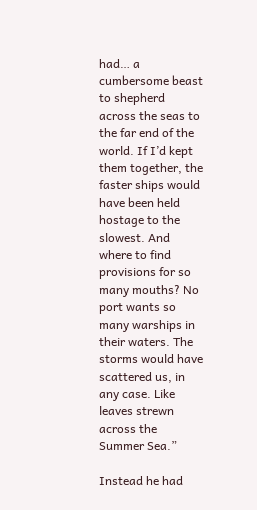had… a cumbersome beast to shepherd across the seas to the far end of the world. If I’d kept them together, the faster ships would have been held hostage to the slowest. And where to find provisions for so many mouths? No port wants so many warships in their waters. The storms would have scattered us, in any case. Like leaves strewn across the Summer Sea.”

Instead he had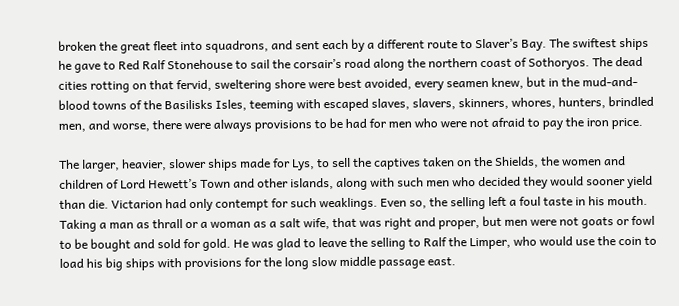broken the great fleet into squadrons, and sent each by a different route to Slaver’s Bay. The swiftest ships he gave to Red Ralf Stonehouse to sail the corsair’s road along the northern coast of Sothoryos. The dead cities rotting on that fervid, sweltering shore were best avoided, every seamen knew, but in the mud-and-blood towns of the Basilisks Isles, teeming with escaped slaves, slavers, skinners, whores, hunters, brindled men, and worse, there were always provisions to be had for men who were not afraid to pay the iron price.

The larger, heavier, slower ships made for Lys, to sell the captives taken on the Shields, the women and children of Lord Hewett’s Town and other islands, along with such men who decided they would sooner yield than die. Victarion had only contempt for such weaklings. Even so, the selling left a foul taste in his mouth. Taking a man as thrall or a woman as a salt wife, that was right and proper, but men were not goats or fowl to be bought and sold for gold. He was glad to leave the selling to Ralf the Limper, who would use the coin to load his big ships with provisions for the long slow middle passage east.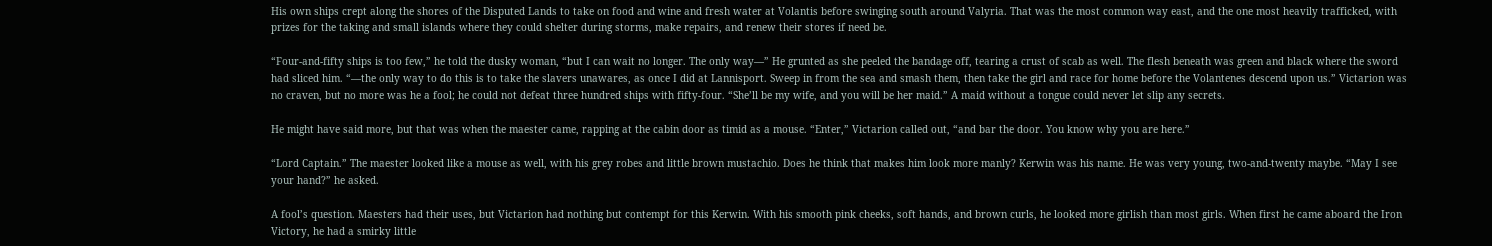His own ships crept along the shores of the Disputed Lands to take on food and wine and fresh water at Volantis before swinging south around Valyria. That was the most common way east, and the one most heavily trafficked, with prizes for the taking and small islands where they could shelter during storms, make repairs, and renew their stores if need be.

“Four-and-fifty ships is too few,” he told the dusky woman, “but I can wait no longer. The only way—” He grunted as she peeled the bandage off, tearing a crust of scab as well. The flesh beneath was green and black where the sword had sliced him. “—the only way to do this is to take the slavers unawares, as once I did at Lannisport. Sweep in from the sea and smash them, then take the girl and race for home before the Volantenes descend upon us.” Victarion was no craven, but no more was he a fool; he could not defeat three hundred ships with fifty-four. “She’ll be my wife, and you will be her maid.” A maid without a tongue could never let slip any secrets.

He might have said more, but that was when the maester came, rapping at the cabin door as timid as a mouse. “Enter,” Victarion called out, “and bar the door. You know why you are here.”

“Lord Captain.” The maester looked like a mouse as well, with his grey robes and little brown mustachio. Does he think that makes him look more manly? Kerwin was his name. He was very young, two-and-twenty maybe. “May I see your hand?” he asked.

A fool’s question. Maesters had their uses, but Victarion had nothing but contempt for this Kerwin. With his smooth pink cheeks, soft hands, and brown curls, he looked more girlish than most girls. When first he came aboard the Iron Victory, he had a smirky little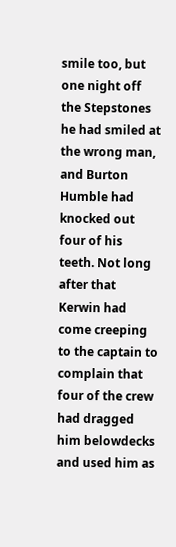smile too, but one night off the Stepstones he had smiled at the wrong man, and Burton Humble had knocked out four of his teeth. Not long after that Kerwin had come creeping to the captain to complain that four of the crew had dragged him belowdecks and used him as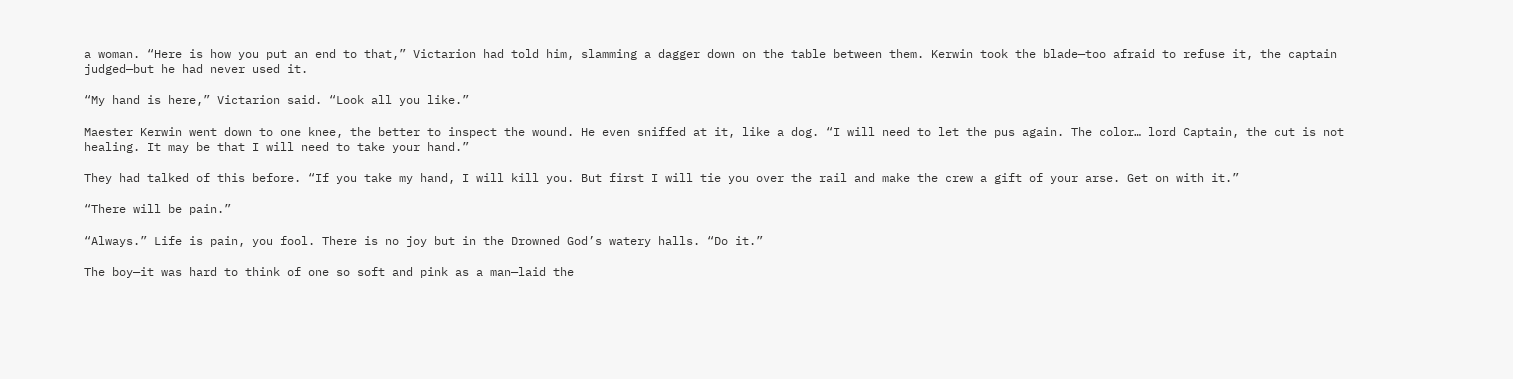a woman. “Here is how you put an end to that,” Victarion had told him, slamming a dagger down on the table between them. Kerwin took the blade—too afraid to refuse it, the captain judged—but he had never used it.

“My hand is here,” Victarion said. “Look all you like.”

Maester Kerwin went down to one knee, the better to inspect the wound. He even sniffed at it, like a dog. “I will need to let the pus again. The color… lord Captain, the cut is not healing. It may be that I will need to take your hand.”

They had talked of this before. “If you take my hand, I will kill you. But first I will tie you over the rail and make the crew a gift of your arse. Get on with it.”

“There will be pain.”

“Always.” Life is pain, you fool. There is no joy but in the Drowned God’s watery halls. “Do it.”

The boy—it was hard to think of one so soft and pink as a man—laid the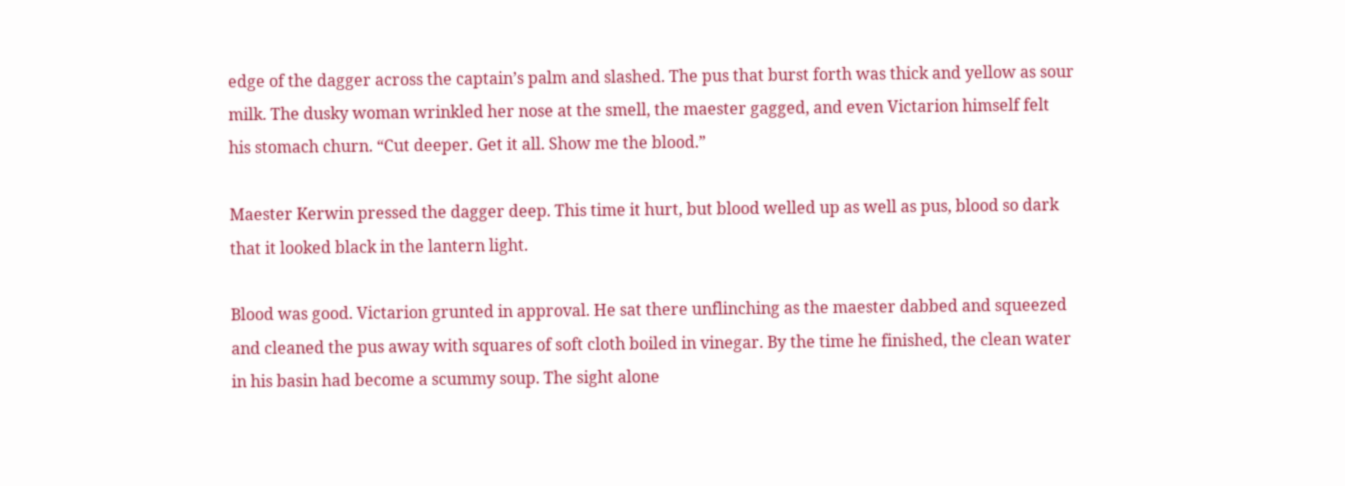edge of the dagger across the captain’s palm and slashed. The pus that burst forth was thick and yellow as sour milk. The dusky woman wrinkled her nose at the smell, the maester gagged, and even Victarion himself felt his stomach churn. “Cut deeper. Get it all. Show me the blood.”

Maester Kerwin pressed the dagger deep. This time it hurt, but blood welled up as well as pus, blood so dark that it looked black in the lantern light.

Blood was good. Victarion grunted in approval. He sat there unflinching as the maester dabbed and squeezed and cleaned the pus away with squares of soft cloth boiled in vinegar. By the time he finished, the clean water in his basin had become a scummy soup. The sight alone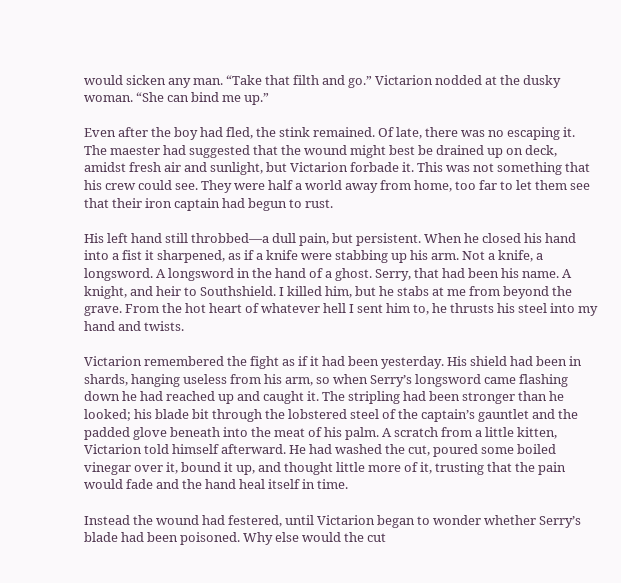would sicken any man. “Take that filth and go.” Victarion nodded at the dusky woman. “She can bind me up.”

Even after the boy had fled, the stink remained. Of late, there was no escaping it. The maester had suggested that the wound might best be drained up on deck, amidst fresh air and sunlight, but Victarion forbade it. This was not something that his crew could see. They were half a world away from home, too far to let them see that their iron captain had begun to rust.

His left hand still throbbed—a dull pain, but persistent. When he closed his hand into a fist it sharpened, as if a knife were stabbing up his arm. Not a knife, a longsword. A longsword in the hand of a ghost. Serry, that had been his name. A knight, and heir to Southshield. I killed him, but he stabs at me from beyond the grave. From the hot heart of whatever hell I sent him to, he thrusts his steel into my hand and twists.

Victarion remembered the fight as if it had been yesterday. His shield had been in shards, hanging useless from his arm, so when Serry’s longsword came flashing down he had reached up and caught it. The stripling had been stronger than he looked; his blade bit through the lobstered steel of the captain’s gauntlet and the padded glove beneath into the meat of his palm. A scratch from a little kitten, Victarion told himself afterward. He had washed the cut, poured some boiled vinegar over it, bound it up, and thought little more of it, trusting that the pain would fade and the hand heal itself in time.

Instead the wound had festered, until Victarion began to wonder whether Serry’s blade had been poisoned. Why else would the cut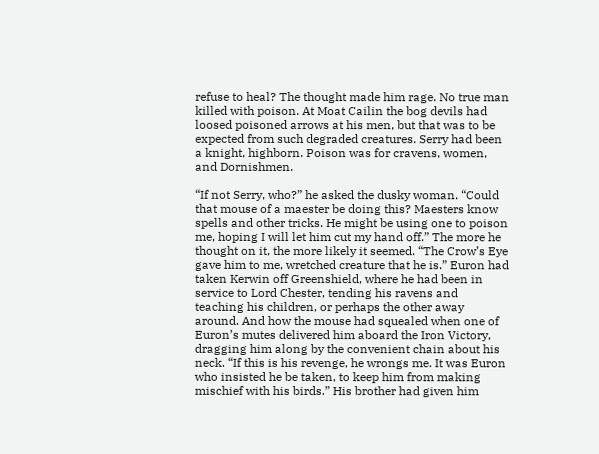refuse to heal? The thought made him rage. No true man killed with poison. At Moat Cailin the bog devils had loosed poisoned arrows at his men, but that was to be expected from such degraded creatures. Serry had been a knight, highborn. Poison was for cravens, women, and Dornishmen.

“If not Serry, who?” he asked the dusky woman. “Could that mouse of a maester be doing this? Maesters know spells and other tricks. He might be using one to poison me, hoping I will let him cut my hand off.” The more he thought on it, the more likely it seemed. “The Crow’s Eye gave him to me, wretched creature that he is.” Euron had taken Kerwin off Greenshield, where he had been in service to Lord Chester, tending his ravens and teaching his children, or perhaps the other away around. And how the mouse had squealed when one of Euron’s mutes delivered him aboard the Iron Victory, dragging him along by the convenient chain about his neck. “If this is his revenge, he wrongs me. It was Euron who insisted he be taken, to keep him from making mischief with his birds.” His brother had given him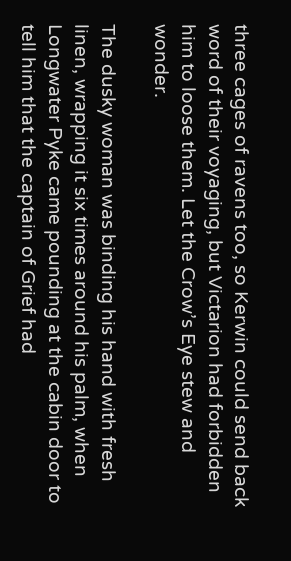three cages of ravens too, so Kerwin could send back word of their voyaging, but Victarion had forbidden him to loose them. Let the Crow’s Eye stew and wonder.

The dusky woman was binding his hand with fresh linen, wrapping it six times around his palm, when Longwater Pyke came pounding at the cabin door to tell him that the captain of Grief had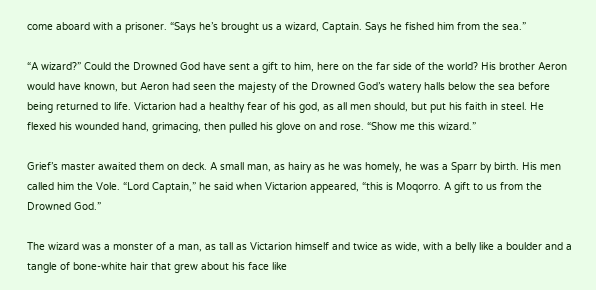come aboard with a prisoner. “Says he’s brought us a wizard, Captain. Says he fished him from the sea.”

“A wizard?” Could the Drowned God have sent a gift to him, here on the far side of the world? His brother Aeron would have known, but Aeron had seen the majesty of the Drowned God’s watery halls below the sea before being returned to life. Victarion had a healthy fear of his god, as all men should, but put his faith in steel. He flexed his wounded hand, grimacing, then pulled his glove on and rose. “Show me this wizard.”

Grief’s master awaited them on deck. A small man, as hairy as he was homely, he was a Sparr by birth. His men called him the Vole. “Lord Captain,” he said when Victarion appeared, “this is Moqorro. A gift to us from the Drowned God.”

The wizard was a monster of a man, as tall as Victarion himself and twice as wide, with a belly like a boulder and a tangle of bone-white hair that grew about his face like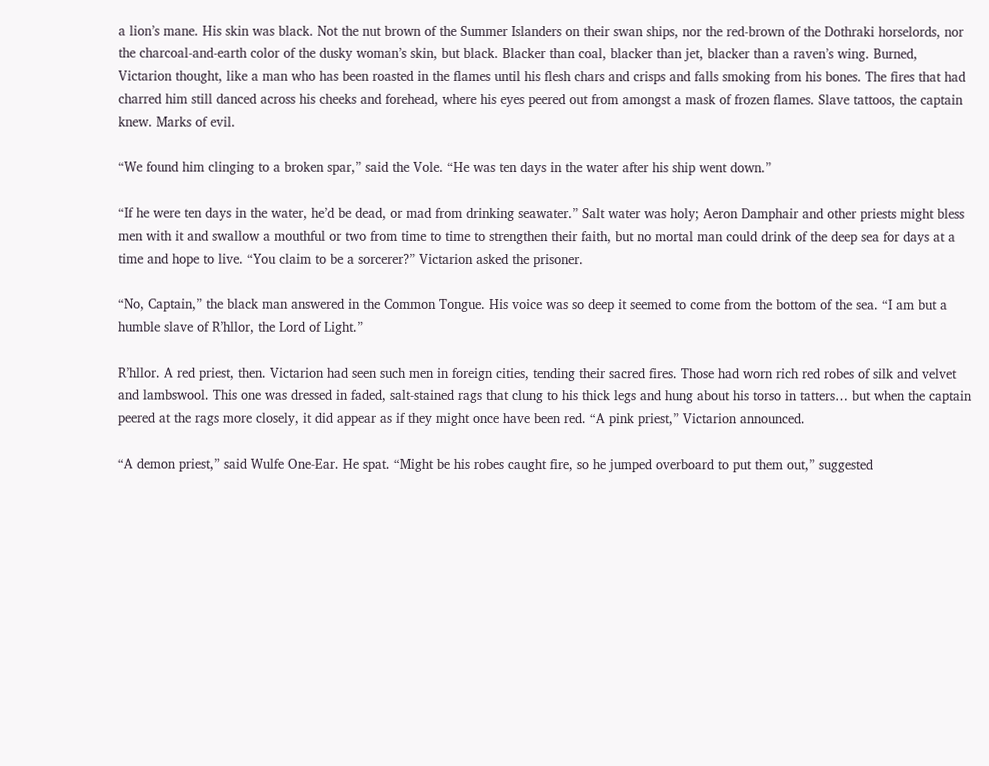a lion’s mane. His skin was black. Not the nut brown of the Summer Islanders on their swan ships, nor the red-brown of the Dothraki horselords, nor the charcoal-and-earth color of the dusky woman’s skin, but black. Blacker than coal, blacker than jet, blacker than a raven’s wing. Burned, Victarion thought, like a man who has been roasted in the flames until his flesh chars and crisps and falls smoking from his bones. The fires that had charred him still danced across his cheeks and forehead, where his eyes peered out from amongst a mask of frozen flames. Slave tattoos, the captain knew. Marks of evil.

“We found him clinging to a broken spar,” said the Vole. “He was ten days in the water after his ship went down.”

“If he were ten days in the water, he’d be dead, or mad from drinking seawater.” Salt water was holy; Aeron Damphair and other priests might bless men with it and swallow a mouthful or two from time to time to strengthen their faith, but no mortal man could drink of the deep sea for days at a time and hope to live. “You claim to be a sorcerer?” Victarion asked the prisoner.

“No, Captain,” the black man answered in the Common Tongue. His voice was so deep it seemed to come from the bottom of the sea. “I am but a humble slave of R’hllor, the Lord of Light.”

R’hllor. A red priest, then. Victarion had seen such men in foreign cities, tending their sacred fires. Those had worn rich red robes of silk and velvet and lambswool. This one was dressed in faded, salt-stained rags that clung to his thick legs and hung about his torso in tatters… but when the captain peered at the rags more closely, it did appear as if they might once have been red. “A pink priest,” Victarion announced.

“A demon priest,” said Wulfe One-Ear. He spat. “Might be his robes caught fire, so he jumped overboard to put them out,” suggested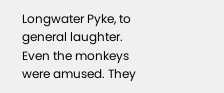Longwater Pyke, to general laughter. Even the monkeys were amused. They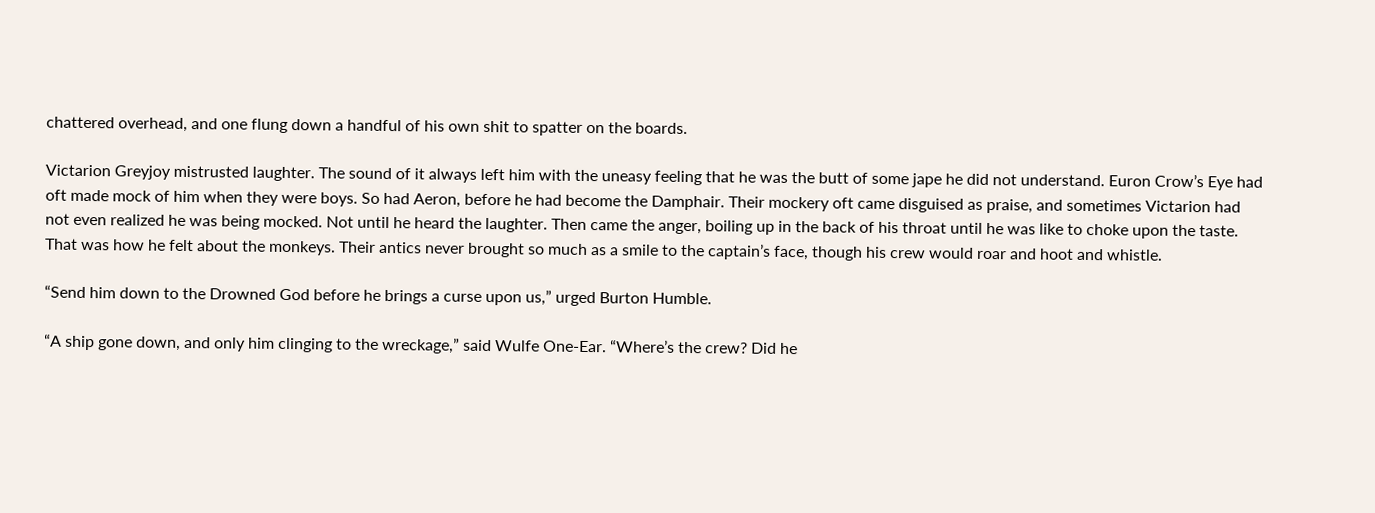chattered overhead, and one flung down a handful of his own shit to spatter on the boards.

Victarion Greyjoy mistrusted laughter. The sound of it always left him with the uneasy feeling that he was the butt of some jape he did not understand. Euron Crow’s Eye had oft made mock of him when they were boys. So had Aeron, before he had become the Damphair. Their mockery oft came disguised as praise, and sometimes Victarion had not even realized he was being mocked. Not until he heard the laughter. Then came the anger, boiling up in the back of his throat until he was like to choke upon the taste. That was how he felt about the monkeys. Their antics never brought so much as a smile to the captain’s face, though his crew would roar and hoot and whistle.

“Send him down to the Drowned God before he brings a curse upon us,” urged Burton Humble.

“A ship gone down, and only him clinging to the wreckage,” said Wulfe One-Ear. “Where’s the crew? Did he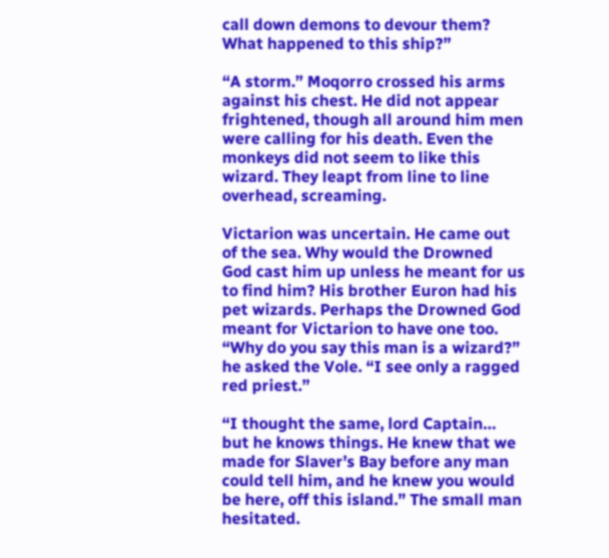call down demons to devour them? What happened to this ship?”

“A storm.” Moqorro crossed his arms against his chest. He did not appear frightened, though all around him men were calling for his death. Even the monkeys did not seem to like this wizard. They leapt from line to line overhead, screaming.

Victarion was uncertain. He came out of the sea. Why would the Drowned God cast him up unless he meant for us to find him? His brother Euron had his pet wizards. Perhaps the Drowned God meant for Victarion to have one too. “Why do you say this man is a wizard?” he asked the Vole. “I see only a ragged red priest.”

“I thought the same, lord Captain… but he knows things. He knew that we made for Slaver’s Bay before any man could tell him, and he knew you would be here, off this island.” The small man hesitated.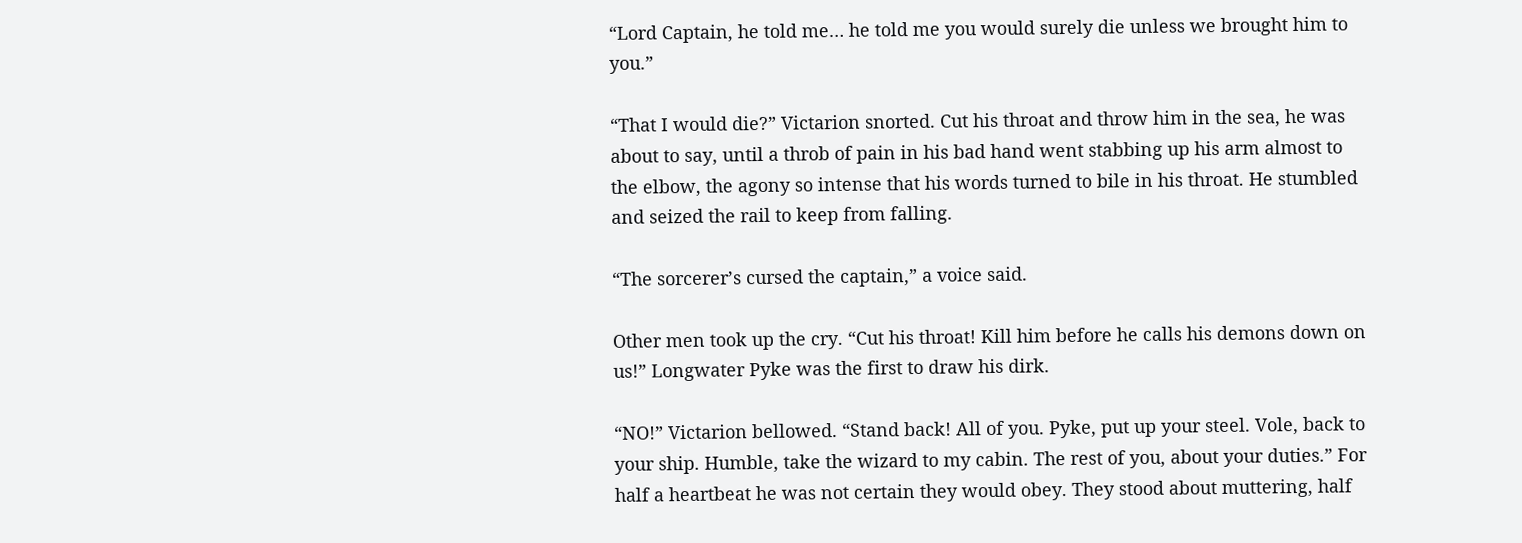“Lord Captain, he told me… he told me you would surely die unless we brought him to you.”

“That I would die?” Victarion snorted. Cut his throat and throw him in the sea, he was about to say, until a throb of pain in his bad hand went stabbing up his arm almost to the elbow, the agony so intense that his words turned to bile in his throat. He stumbled and seized the rail to keep from falling.

“The sorcerer’s cursed the captain,” a voice said.

Other men took up the cry. “Cut his throat! Kill him before he calls his demons down on us!” Longwater Pyke was the first to draw his dirk.

“NO!” Victarion bellowed. “Stand back! All of you. Pyke, put up your steel. Vole, back to your ship. Humble, take the wizard to my cabin. The rest of you, about your duties.” For half a heartbeat he was not certain they would obey. They stood about muttering, half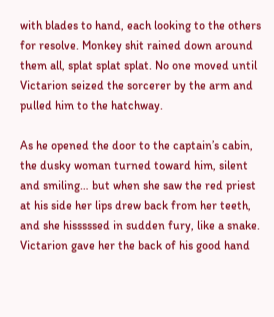with blades to hand, each looking to the others for resolve. Monkey shit rained down around them all, splat splat splat. No one moved until Victarion seized the sorcerer by the arm and pulled him to the hatchway.

As he opened the door to the captain’s cabin, the dusky woman turned toward him, silent and smiling… but when she saw the red priest at his side her lips drew back from her teeth, and she hisssssed in sudden fury, like a snake. Victarion gave her the back of his good hand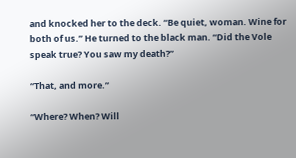and knocked her to the deck. “Be quiet, woman. Wine for both of us.” He turned to the black man. “Did the Vole speak true? You saw my death?”

“That, and more.”

“Where? When? Will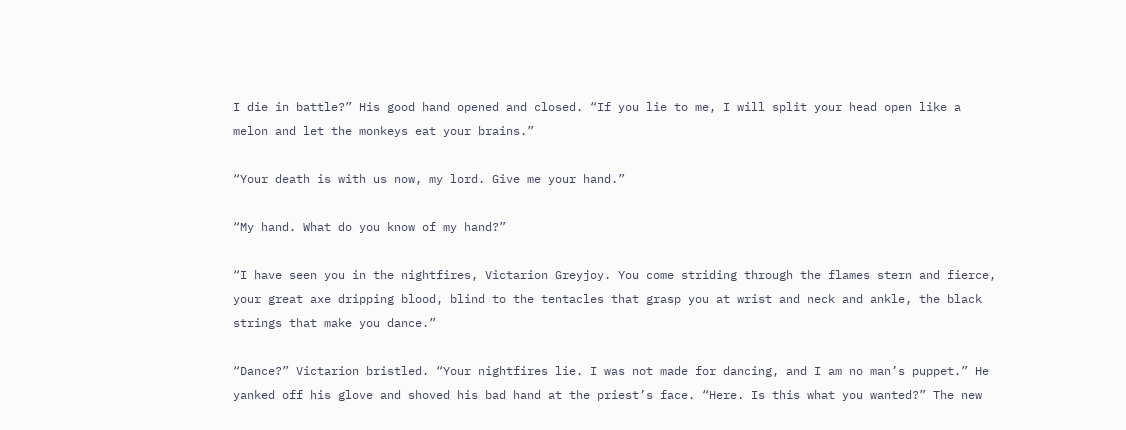I die in battle?” His good hand opened and closed. “If you lie to me, I will split your head open like a melon and let the monkeys eat your brains.”

“Your death is with us now, my lord. Give me your hand.”

“My hand. What do you know of my hand?”

“I have seen you in the nightfires, Victarion Greyjoy. You come striding through the flames stern and fierce, your great axe dripping blood, blind to the tentacles that grasp you at wrist and neck and ankle, the black strings that make you dance.”

“Dance?” Victarion bristled. “Your nightfires lie. I was not made for dancing, and I am no man’s puppet.” He yanked off his glove and shoved his bad hand at the priest’s face. “Here. Is this what you wanted?” The new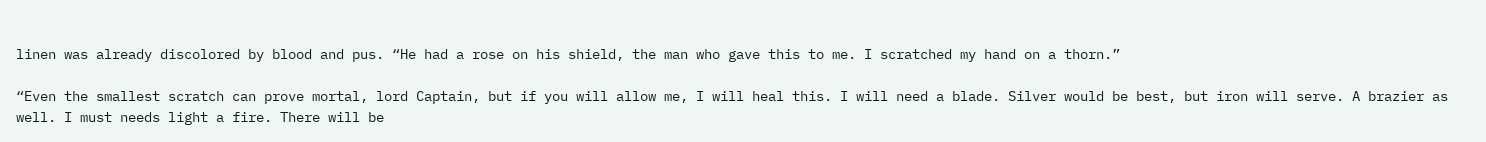linen was already discolored by blood and pus. “He had a rose on his shield, the man who gave this to me. I scratched my hand on a thorn.”

“Even the smallest scratch can prove mortal, lord Captain, but if you will allow me, I will heal this. I will need a blade. Silver would be best, but iron will serve. A brazier as well. I must needs light a fire. There will be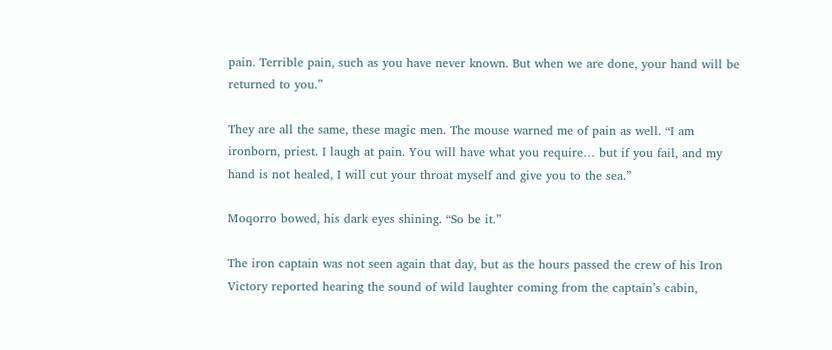pain. Terrible pain, such as you have never known. But when we are done, your hand will be returned to you.”

They are all the same, these magic men. The mouse warned me of pain as well. “I am ironborn, priest. I laugh at pain. You will have what you require… but if you fail, and my hand is not healed, I will cut your throat myself and give you to the sea.”

Moqorro bowed, his dark eyes shining. “So be it.”

The iron captain was not seen again that day, but as the hours passed the crew of his Iron Victory reported hearing the sound of wild laughter coming from the captain’s cabin,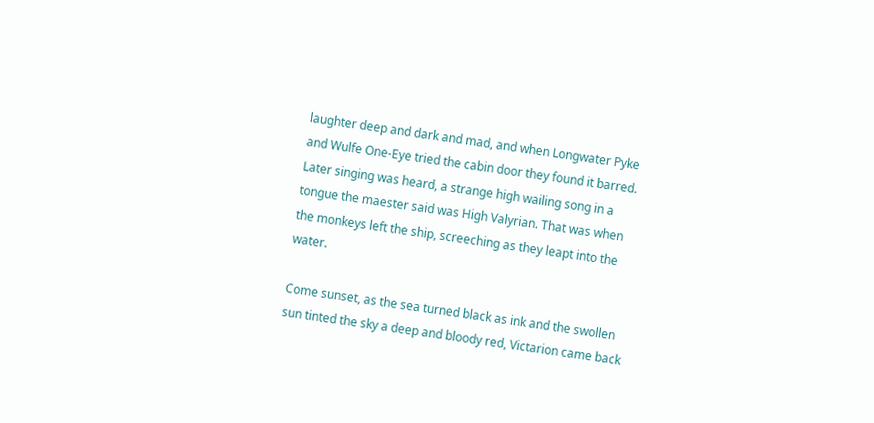laughter deep and dark and mad, and when Longwater Pyke and Wulfe One-Eye tried the cabin door they found it barred. Later singing was heard, a strange high wailing song in a tongue the maester said was High Valyrian. That was when the monkeys left the ship, screeching as they leapt into the water.

Come sunset, as the sea turned black as ink and the swollen sun tinted the sky a deep and bloody red, Victarion came back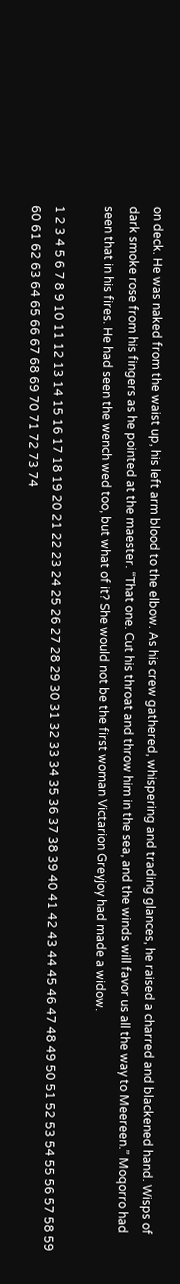on deck. He was naked from the waist up, his left arm blood to the elbow. As his crew gathered, whispering and trading glances, he raised a charred and blackened hand. Wisps of dark smoke rose from his fingers as he pointed at the maester. “That one. Cut his throat and throw him in the sea, and the winds will favor us all the way to Meereen.” Moqorro had seen that in his fires. He had seen the wench wed too, but what of it? She would not be the first woman Victarion Greyjoy had made a widow.

1 2 3 4 5 6 7 8 9 10 11 12 13 14 15 16 17 18 19 20 21 22 23 24 25 26 27 28 29 30 31 32 33 34 35 36 37 38 39 40 41 42 43 44 45 46 47 48 49 50 51 52 53 54 55 56 57 58 59 60 61 62 63 64 65 66 67 68 69 70 71 72 73 74